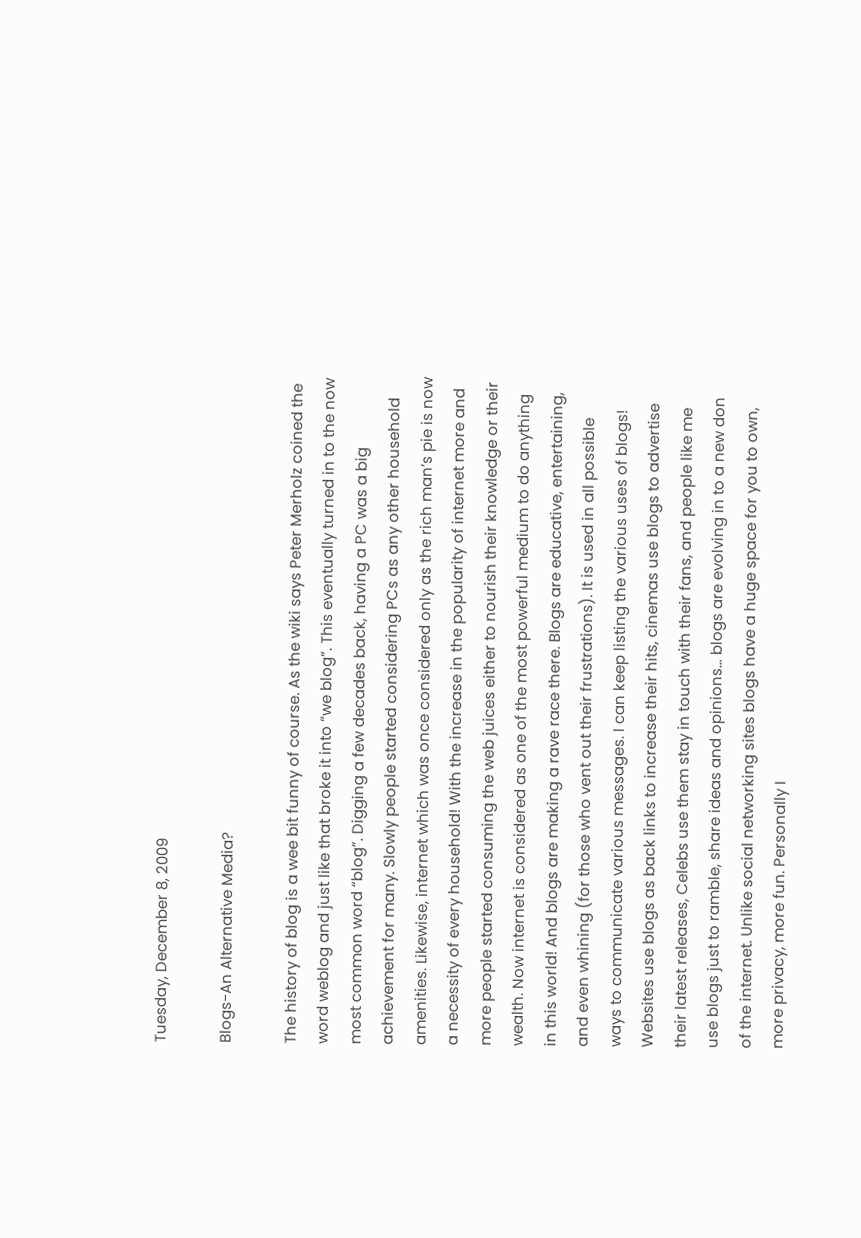Tuesday, December 8, 2009

Blogs-An Alternative Media?

The history of blog is a wee bit funny of course. As the wiki says Peter Merholz coined the word weblog and just like that broke it into “we blog”. This eventually turned in to the now most common word “blog”. Digging a few decades back, having a PC was a big achievement for many. Slowly people started considering PCs as any other household amenities. Likewise, internet which was once considered only as the rich man’s pie is now a necessity of every household! With the increase in the popularity of internet more and more people started consuming the web juices either to nourish their knowledge or their wealth. Now internet is considered as one of the most powerful medium to do anything in this world! And blogs are making a rave race there. Blogs are educative, entertaining, and even whining (for those who vent out their frustrations). It is used in all possible ways to communicate various messages. I can keep listing the various uses of blogs! Websites use blogs as back links to increase their hits, cinemas use blogs to advertise their latest releases, Celebs use them stay in touch with their fans, and people like me use blogs just to ramble, share ideas and opinions… blogs are evolving in to a new don of the internet. Unlike social networking sites blogs have a huge space for you to own, more privacy, more fun. Personally I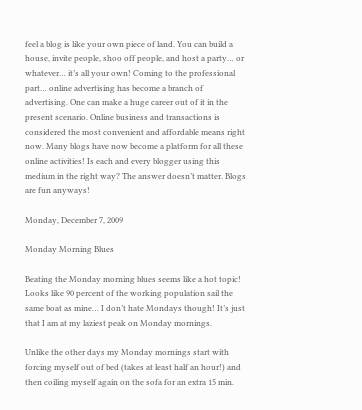feel a blog is like your own piece of land. You can build a house, invite people, shoo off people, and host a party… or whatever… it’s all your own! Coming to the professional part… online advertising has become a branch of advertising. One can make a huge career out of it in the present scenario. Online business and transactions is considered the most convenient and affordable means right now. Many blogs have now become a platform for all these online activities! Is each and every blogger using this medium in the right way? The answer doesn’t matter. Blogs are fun anyways!

Monday, December 7, 2009

Monday Morning Blues

Beating the Monday morning blues seems like a hot topic! Looks like 90 percent of the working population sail the same boat as mine… I don’t hate Mondays though! It’s just that I am at my laziest peak on Monday mornings.

Unlike the other days my Monday mornings start with forcing myself out of bed (takes at least half an hour!) and then coiling myself again on the sofa for an extra 15 min.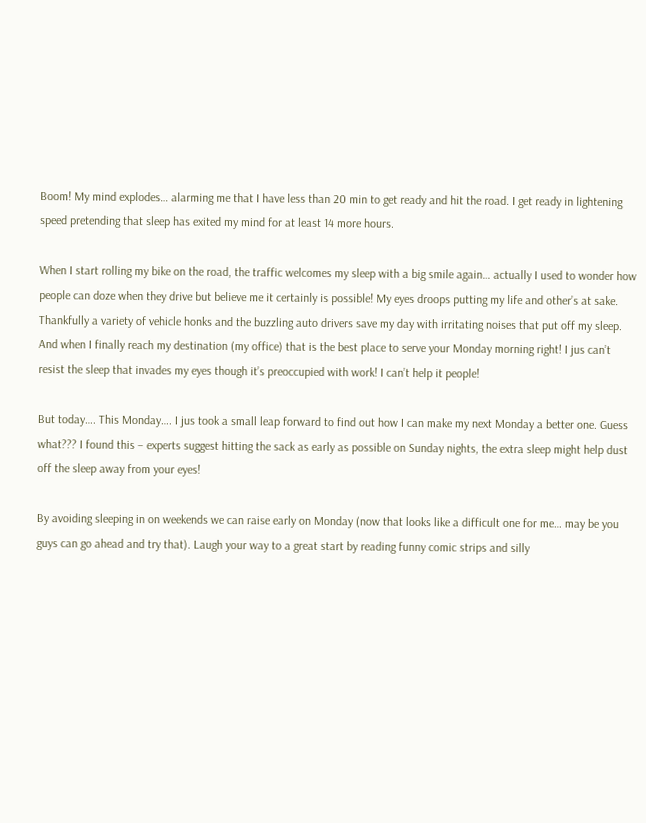Boom! My mind explodes… alarming me that I have less than 20 min to get ready and hit the road. I get ready in lightening speed pretending that sleep has exited my mind for at least 14 more hours.

When I start rolling my bike on the road, the traffic welcomes my sleep with a big smile again… actually I used to wonder how people can doze when they drive but believe me it certainly is possible! My eyes droops putting my life and other’s at sake. Thankfully a variety of vehicle honks and the buzzling auto drivers save my day with irritating noises that put off my sleep. And when I finally reach my destination (my office) that is the best place to serve your Monday morning right! I jus can’t resist the sleep that invades my eyes though it’s preoccupied with work! I can’t help it people!

But today…. This Monday…. I jus took a small leap forward to find out how I can make my next Monday a better one. Guess what??? I found this – experts suggest hitting the sack as early as possible on Sunday nights, the extra sleep might help dust off the sleep away from your eyes!

By avoiding sleeping in on weekends we can raise early on Monday (now that looks like a difficult one for me… may be you guys can go ahead and try that). Laugh your way to a great start by reading funny comic strips and silly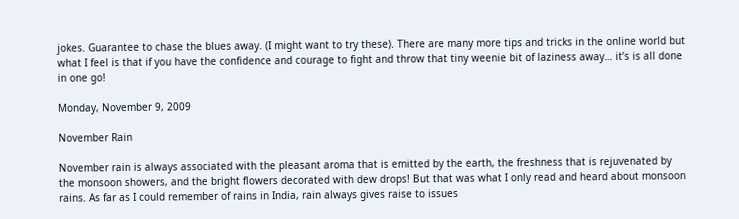jokes. Guarantee to chase the blues away. (I might want to try these). There are many more tips and tricks in the online world but what I feel is that if you have the confidence and courage to fight and throw that tiny weenie bit of laziness away… it’s is all done in one go!

Monday, November 9, 2009

November Rain

November rain is always associated with the pleasant aroma that is emitted by the earth, the freshness that is rejuvenated by the monsoon showers, and the bright flowers decorated with dew drops! But that was what I only read and heard about monsoon rains. As far as I could remember of rains in India, rain always gives raise to issues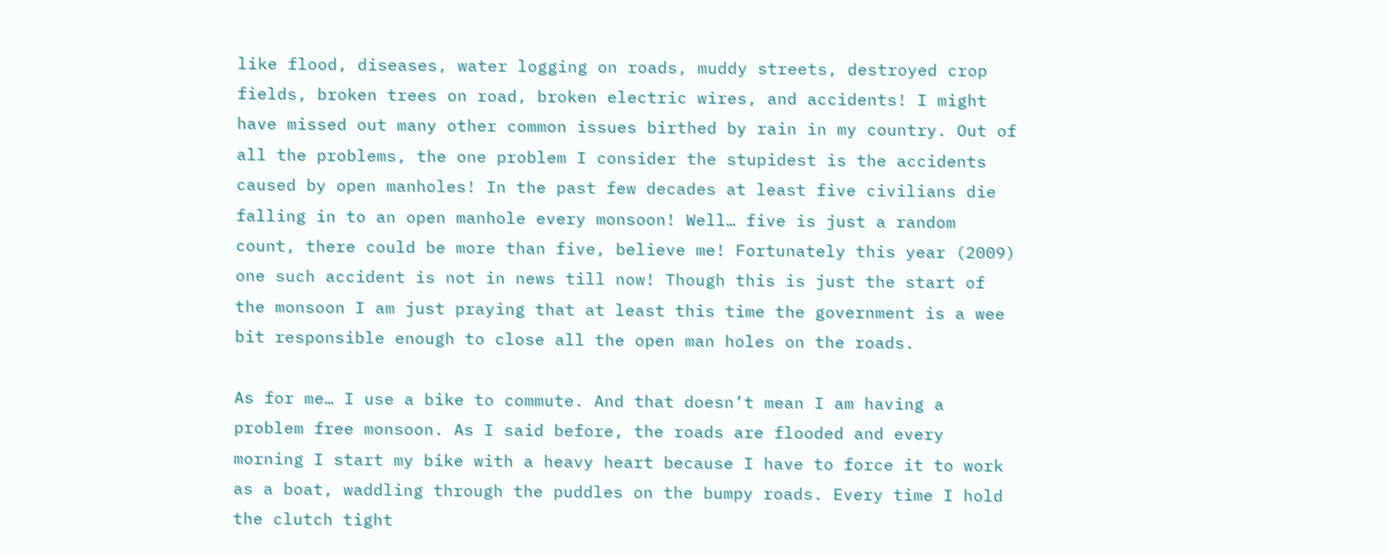like flood, diseases, water logging on roads, muddy streets, destroyed crop fields, broken trees on road, broken electric wires, and accidents! I might have missed out many other common issues birthed by rain in my country. Out of all the problems, the one problem I consider the stupidest is the accidents caused by open manholes! In the past few decades at least five civilians die falling in to an open manhole every monsoon! Well… five is just a random count, there could be more than five, believe me! Fortunately this year (2009) one such accident is not in news till now! Though this is just the start of the monsoon I am just praying that at least this time the government is a wee bit responsible enough to close all the open man holes on the roads.

As for me… I use a bike to commute. And that doesn’t mean I am having a problem free monsoon. As I said before, the roads are flooded and every morning I start my bike with a heavy heart because I have to force it to work as a boat, waddling through the puddles on the bumpy roads. Every time I hold the clutch tight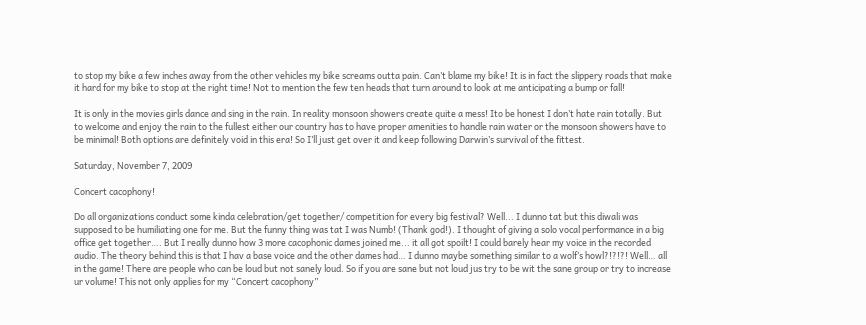to stop my bike a few inches away from the other vehicles my bike screams outta pain. Can’t blame my bike! It is in fact the slippery roads that make it hard for my bike to stop at the right time! Not to mention the few ten heads that turn around to look at me anticipating a bump or fall!

It is only in the movies girls dance and sing in the rain. In reality monsoon showers create quite a mess! Ito be honest I don’t hate rain totally. But to welcome and enjoy the rain to the fullest either our country has to have proper amenities to handle rain water or the monsoon showers have to be minimal! Both options are definitely void in this era! So I’ll just get over it and keep following Darwin’s survival of the fittest.

Saturday, November 7, 2009

Concert cacophony!

Do all organizations conduct some kinda celebration/get together/ competition for every big festival? Well... I dunno tat but this diwali was supposed to be humiliating one for me. But the funny thing was tat I was Numb! (Thank god!). I thought of giving a solo vocal performance in a big office get together…. But I really dunno how 3 more cacophonic dames joined me... it all got spoilt! I could barely hear my voice in the recorded audio. The theory behind this is that I hav a base voice and the other dames had… I dunno maybe something similar to a wolf’s howl?!?!?! Well… all in the game! There are people who can be loud but not sanely loud. So if you are sane but not loud jus try to be wit the sane group or try to increase ur volume! This not only applies for my “Concert cacophony”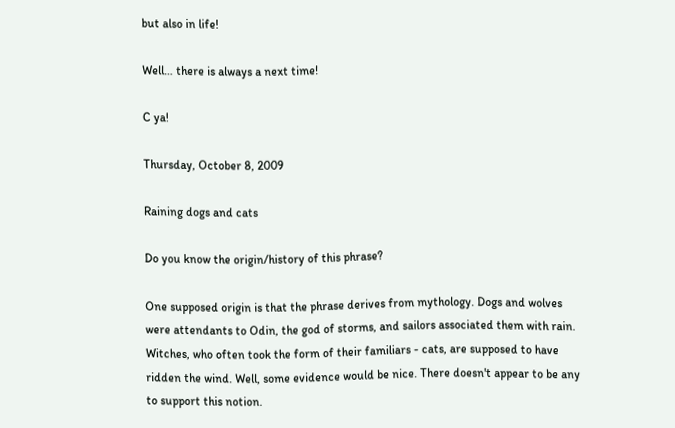but also in life!

Well… there is always a next time!

C ya!

Thursday, October 8, 2009

Raining dogs and cats

Do you know the origin/history of this phrase?

One supposed origin is that the phrase derives from mythology. Dogs and wolves were attendants to Odin, the god of storms, and sailors associated them with rain. Witches, who often took the form of their familiars - cats, are supposed to have ridden the wind. Well, some evidence would be nice. There doesn't appear to be any to support this notion.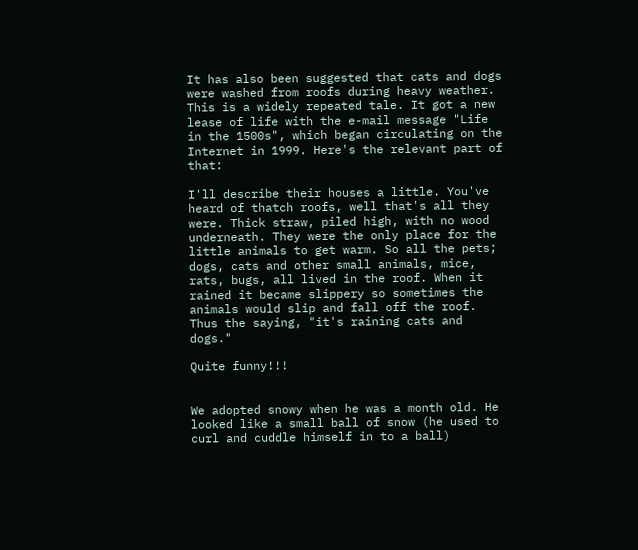It has also been suggested that cats and dogs were washed from roofs during heavy weather. This is a widely repeated tale. It got a new lease of life with the e-mail message "Life in the 1500s", which began circulating on the Internet in 1999. Here's the relevant part of that:

I'll describe their houses a little. You've heard of thatch roofs, well that's all they were. Thick straw, piled high, with no wood underneath. They were the only place for the little animals to get warm. So all the pets; dogs, cats and other small animals, mice, rats, bugs, all lived in the roof. When it rained it became slippery so sometimes the animals would slip and fall off the roof. Thus the saying, "it's raining cats and dogs."

Quite funny!!!


We adopted snowy when he was a month old. He looked like a small ball of snow (he used to curl and cuddle himself in to a ball)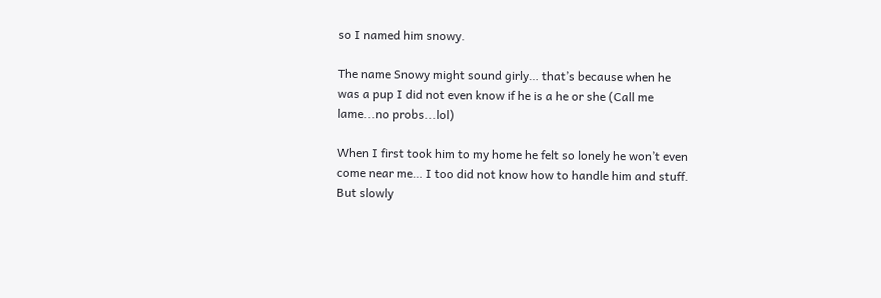so I named him snowy.

The name Snowy might sound girly… that’s because when he was a pup I did not even know if he is a he or she (Call me lame...no probs...lol)

When I first took him to my home he felt so lonely he won’t even come near me… I too did not know how to handle him and stuff. But slowly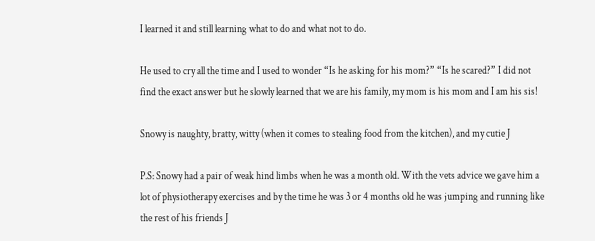I learned it and still learning what to do and what not to do.

He used to cry all the time and I used to wonder “Is he asking for his mom?” “Is he scared?” I did not find the exact answer but he slowly learned that we are his family, my mom is his mom and I am his sis!

Snowy is naughty, bratty, witty (when it comes to stealing food from the kitchen), and my cutie J

P.S: Snowy had a pair of weak hind limbs when he was a month old. With the vets advice we gave him a lot of physiotherapy exercises and by the time he was 3 or 4 months old he was jumping and running like the rest of his friends J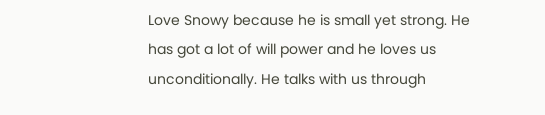Love Snowy because he is small yet strong. He has got a lot of will power and he loves us unconditionally. He talks with us through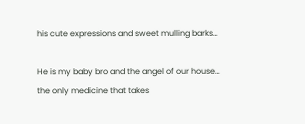his cute expressions and sweet mulling barks…

He is my baby bro and the angel of our house… the only medicine that takes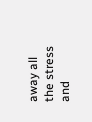away all the stress and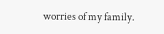worries of my family.